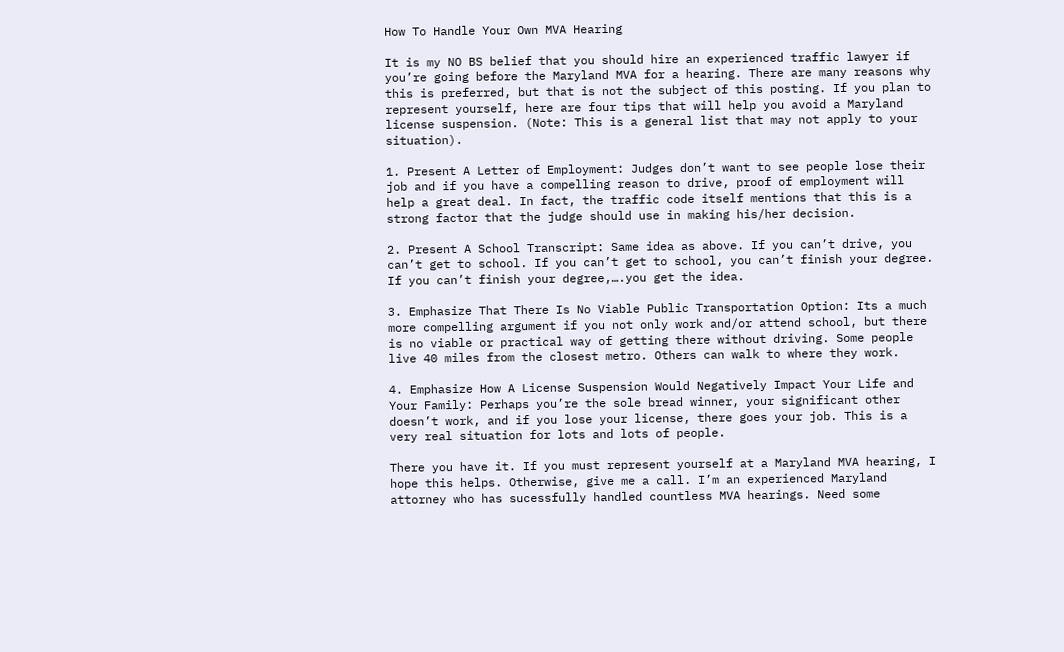How To Handle Your Own MVA Hearing

It is my NO BS belief that you should hire an experienced traffic lawyer if you’re going before the Maryland MVA for a hearing. There are many reasons why this is preferred, but that is not the subject of this posting. If you plan to represent yourself, here are four tips that will help you avoid a Maryland license suspension. (Note: This is a general list that may not apply to your situation).

1. Present A Letter of Employment: Judges don’t want to see people lose their job and if you have a compelling reason to drive, proof of employment will help a great deal. In fact, the traffic code itself mentions that this is a strong factor that the judge should use in making his/her decision.

2. Present A School Transcript: Same idea as above. If you can’t drive, you can’t get to school. If you can’t get to school, you can’t finish your degree. If you can’t finish your degree,….you get the idea.

3. Emphasize That There Is No Viable Public Transportation Option: Its a much more compelling argument if you not only work and/or attend school, but there is no viable or practical way of getting there without driving. Some people live 40 miles from the closest metro. Others can walk to where they work.

4. Emphasize How A License Suspension Would Negatively Impact Your Life and Your Family: Perhaps you’re the sole bread winner, your significant other doesn’t work, and if you lose your license, there goes your job. This is a very real situation for lots and lots of people.

There you have it. If you must represent yourself at a Maryland MVA hearing, I hope this helps. Otherwise, give me a call. I’m an experienced Maryland attorney who has sucessfully handled countless MVA hearings. Need some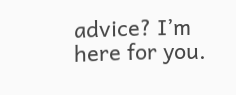advice? I’m here for you.